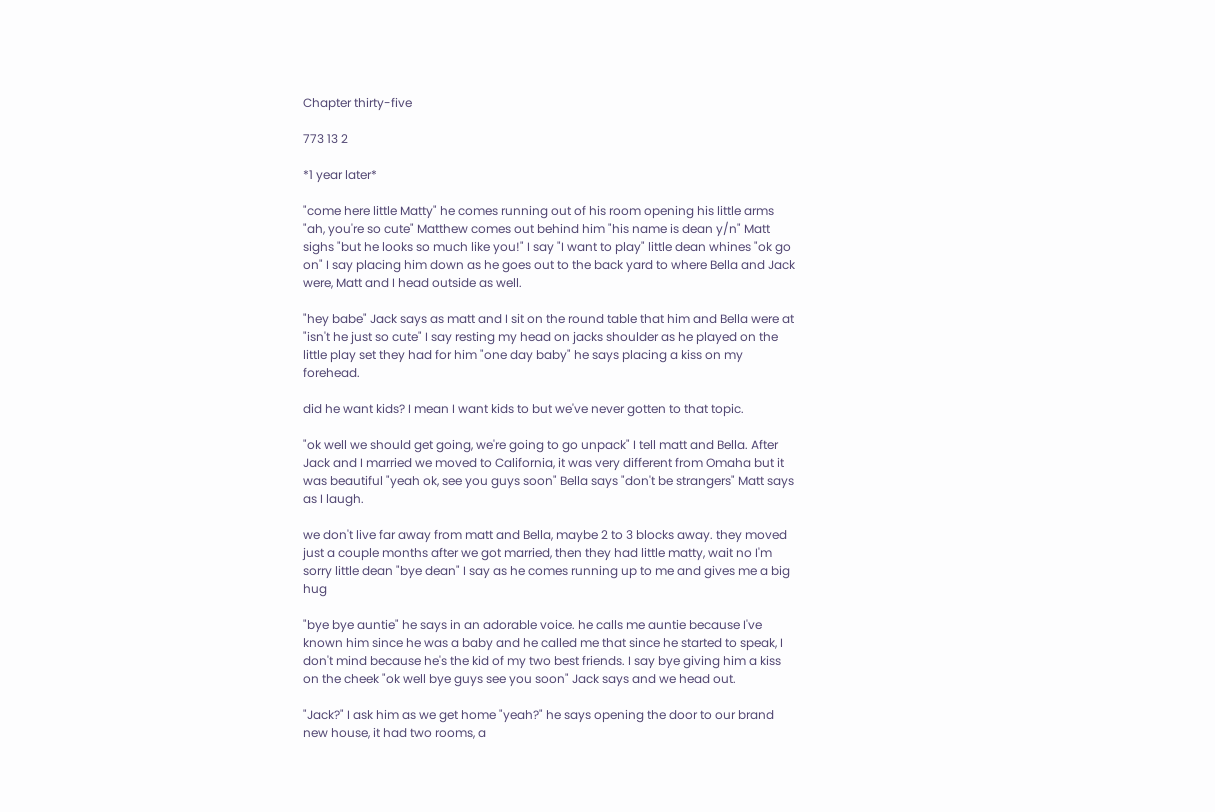Chapter thirty-five

773 13 2

*1 year later*

"come here little Matty" he comes running out of his room opening his little arms "ah, you're so cute" Matthew comes out behind him "his name is dean y/n" Matt sighs "but he looks so much like you!" I say "I want to play" little dean whines "ok go on" I say placing him down as he goes out to the back yard to where Bella and Jack were, Matt and I head outside as well.

"hey babe" Jack says as matt and I sit on the round table that him and Bella were at "isn't he just so cute" I say resting my head on jacks shoulder as he played on the little play set they had for him "one day baby" he says placing a kiss on my forehead.

did he want kids? I mean I want kids to but we've never gotten to that topic.

"ok well we should get going, we're going to go unpack" I tell matt and Bella. After Jack and I married we moved to California, it was very different from Omaha but it was beautiful "yeah ok, see you guys soon" Bella says "don't be strangers" Matt says as I laugh.

we don't live far away from matt and Bella, maybe 2 to 3 blocks away. they moved just a couple months after we got married, then they had little matty, wait no I'm sorry little dean "bye dean" I say as he comes running up to me and gives me a big hug

"bye bye auntie" he says in an adorable voice. he calls me auntie because I've known him since he was a baby and he called me that since he started to speak, I don't mind because he's the kid of my two best friends. I say bye giving him a kiss on the cheek "ok well bye guys see you soon" Jack says and we head out.

"Jack?" I ask him as we get home "yeah?" he says opening the door to our brand new house, it had two rooms, a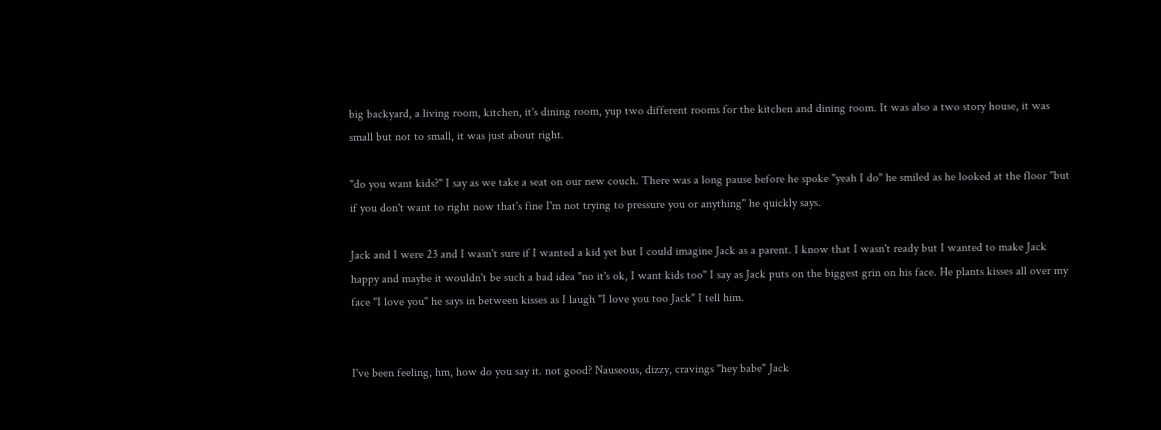big backyard, a living room, kitchen, it's dining room, yup two different rooms for the kitchen and dining room. It was also a two story house, it was small but not to small, it was just about right.

"do you want kids?" I say as we take a seat on our new couch. There was a long pause before he spoke "yeah I do" he smiled as he looked at the floor "but if you don't want to right now that's fine I'm not trying to pressure you or anything" he quickly says.

Jack and I were 23 and I wasn't sure if I wanted a kid yet but I could imagine Jack as a parent. I know that I wasn't ready but I wanted to make Jack happy and maybe it wouldn't be such a bad idea "no it's ok, I want kids too" I say as Jack puts on the biggest grin on his face. He plants kisses all over my face "I love you" he says in between kisses as I laugh "I love you too Jack" I tell him.


I've been feeling, hm, how do you say it. not good? Nauseous, dizzy, cravings "hey babe" Jack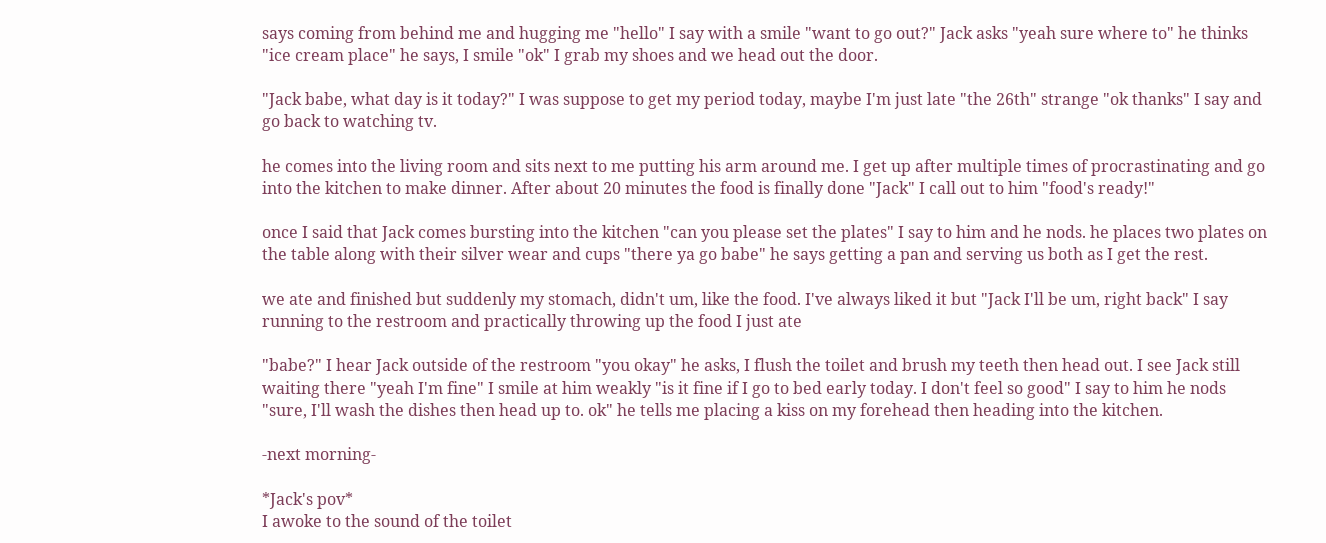says coming from behind me and hugging me "hello" I say with a smile "want to go out?" Jack asks "yeah sure where to" he thinks "ice cream place" he says, I smile "ok" I grab my shoes and we head out the door.

"Jack babe, what day is it today?" I was suppose to get my period today, maybe I'm just late "the 26th" strange "ok thanks" I say and go back to watching tv.

he comes into the living room and sits next to me putting his arm around me. I get up after multiple times of procrastinating and go into the kitchen to make dinner. After about 20 minutes the food is finally done "Jack" I call out to him "food's ready!"

once I said that Jack comes bursting into the kitchen "can you please set the plates" I say to him and he nods. he places two plates on the table along with their silver wear and cups "there ya go babe" he says getting a pan and serving us both as I get the rest.

we ate and finished but suddenly my stomach, didn't um, like the food. I've always liked it but "Jack I'll be um, right back" I say running to the restroom and practically throwing up the food I just ate

"babe?" I hear Jack outside of the restroom "you okay" he asks, I flush the toilet and brush my teeth then head out. I see Jack still waiting there "yeah I'm fine" I smile at him weakly "is it fine if I go to bed early today. I don't feel so good" I say to him he nods "sure, I'll wash the dishes then head up to. ok" he tells me placing a kiss on my forehead then heading into the kitchen.

-next morning-

*Jack's pov*
I awoke to the sound of the toilet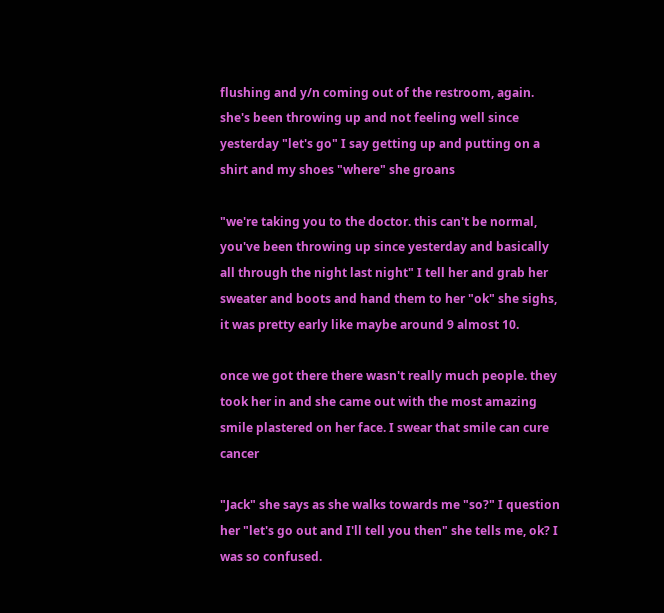flushing and y/n coming out of the restroom, again. she's been throwing up and not feeling well since yesterday "let's go" I say getting up and putting on a shirt and my shoes "where" she groans

"we're taking you to the doctor. this can't be normal, you've been throwing up since yesterday and basically all through the night last night" I tell her and grab her sweater and boots and hand them to her "ok" she sighs, it was pretty early like maybe around 9 almost 10.

once we got there there wasn't really much people. they took her in and she came out with the most amazing smile plastered on her face. I swear that smile can cure cancer

"Jack" she says as she walks towards me "so?" I question her "let's go out and I'll tell you then" she tells me, ok? I was so confused.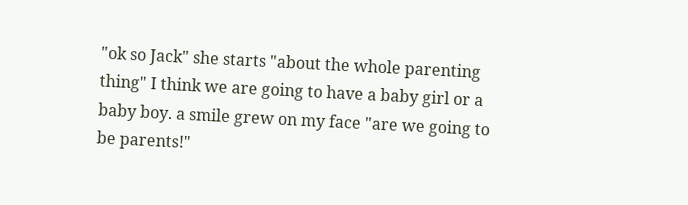"ok so Jack" she starts "about the whole parenting thing" I think we are going to have a baby girl or a baby boy. a smile grew on my face "are we going to be parents!"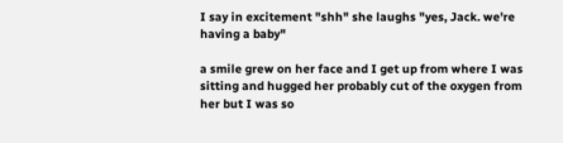I say in excitement "shh" she laughs "yes, Jack. we're having a baby"

a smile grew on her face and I get up from where I was sitting and hugged her probably cut of the oxygen from her but I was so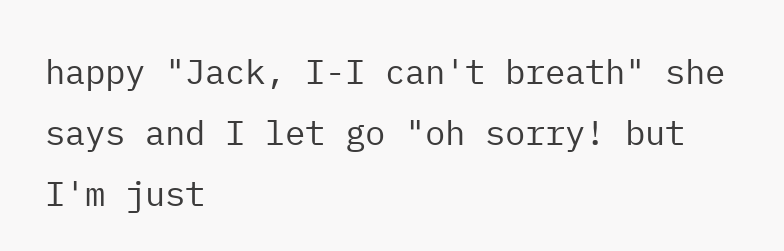happy "Jack, I-I can't breath" she says and I let go "oh sorry! but I'm just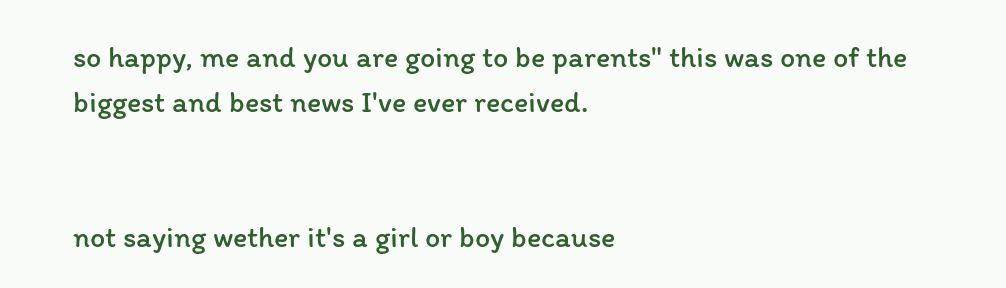so happy, me and you are going to be parents" this was one of the biggest and best news I've ever received.


not saying wether it's a girl or boy because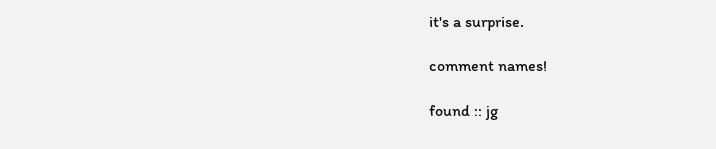it's a surprise.

comment names!

found :: jg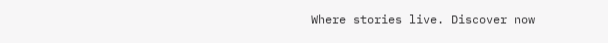Where stories live. Discover now